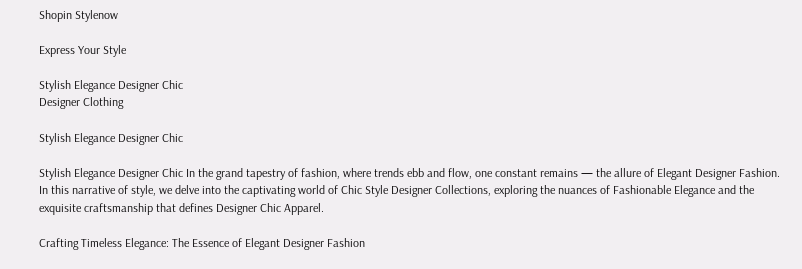Shopin Stylenow

Express Your Style

Stylish Elegance Designer Chic
Designer Clothing

Stylish Elegance Designer Chic

Stylish Elegance Designer Chic In the grand tapestry of fashion, where trends ebb and flow, one constant remains — the allure of Elegant Designer Fashion. In this narrative of style, we delve into the captivating world of Chic Style Designer Collections, exploring the nuances of Fashionable Elegance and the exquisite craftsmanship that defines Designer Chic Apparel.

Crafting Timeless Elegance: The Essence of Elegant Designer Fashion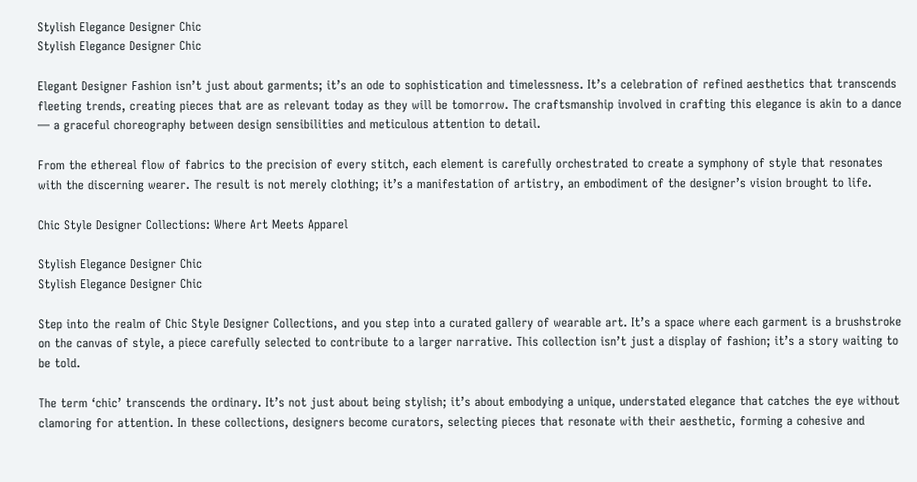Stylish Elegance Designer Chic
Stylish Elegance Designer Chic

Elegant Designer Fashion isn’t just about garments; it’s an ode to sophistication and timelessness. It’s a celebration of refined aesthetics that transcends fleeting trends, creating pieces that are as relevant today as they will be tomorrow. The craftsmanship involved in crafting this elegance is akin to a dance — a graceful choreography between design sensibilities and meticulous attention to detail.

From the ethereal flow of fabrics to the precision of every stitch, each element is carefully orchestrated to create a symphony of style that resonates with the discerning wearer. The result is not merely clothing; it’s a manifestation of artistry, an embodiment of the designer’s vision brought to life.

Chic Style Designer Collections: Where Art Meets Apparel

Stylish Elegance Designer Chic
Stylish Elegance Designer Chic

Step into the realm of Chic Style Designer Collections, and you step into a curated gallery of wearable art. It’s a space where each garment is a brushstroke on the canvas of style, a piece carefully selected to contribute to a larger narrative. This collection isn’t just a display of fashion; it’s a story waiting to be told.

The term ‘chic’ transcends the ordinary. It’s not just about being stylish; it’s about embodying a unique, understated elegance that catches the eye without clamoring for attention. In these collections, designers become curators, selecting pieces that resonate with their aesthetic, forming a cohesive and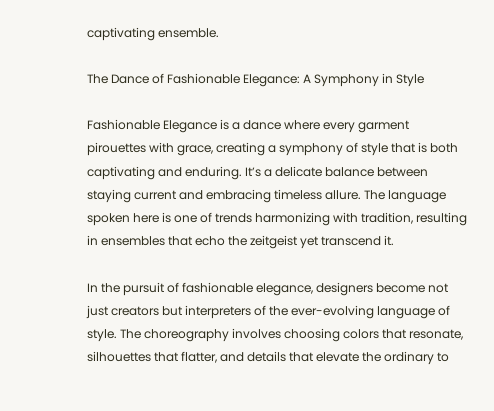captivating ensemble.

The Dance of Fashionable Elegance: A Symphony in Style

Fashionable Elegance is a dance where every garment pirouettes with grace, creating a symphony of style that is both captivating and enduring. It’s a delicate balance between staying current and embracing timeless allure. The language spoken here is one of trends harmonizing with tradition, resulting in ensembles that echo the zeitgeist yet transcend it.

In the pursuit of fashionable elegance, designers become not just creators but interpreters of the ever-evolving language of style. The choreography involves choosing colors that resonate, silhouettes that flatter, and details that elevate the ordinary to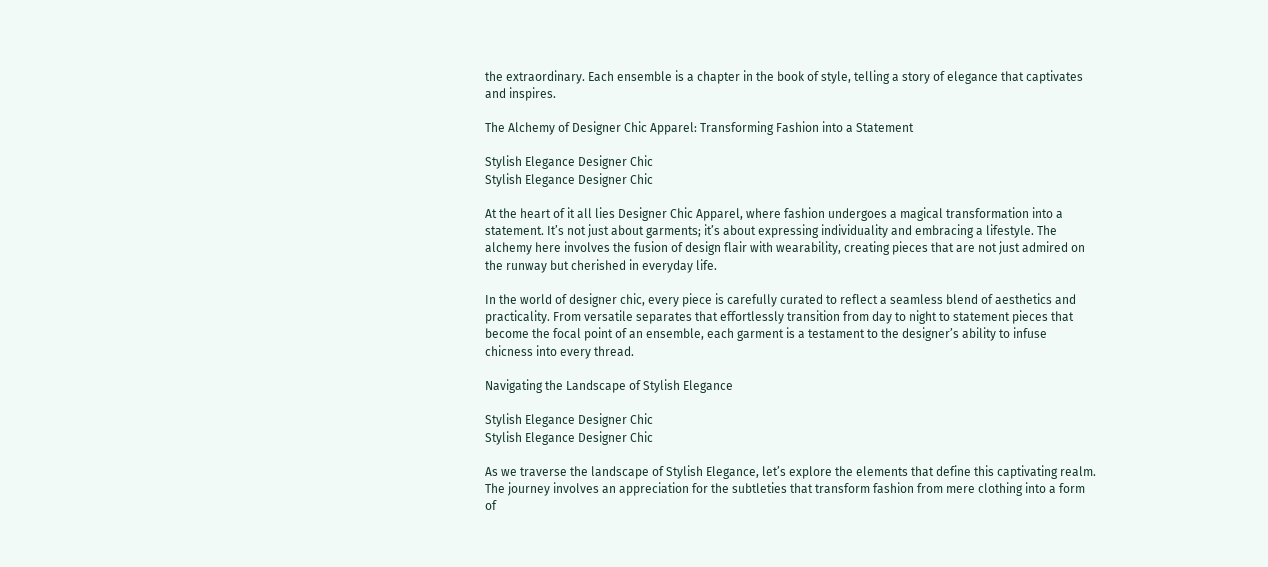the extraordinary. Each ensemble is a chapter in the book of style, telling a story of elegance that captivates and inspires.

The Alchemy of Designer Chic Apparel: Transforming Fashion into a Statement

Stylish Elegance Designer Chic
Stylish Elegance Designer Chic

At the heart of it all lies Designer Chic Apparel, where fashion undergoes a magical transformation into a statement. It’s not just about garments; it’s about expressing individuality and embracing a lifestyle. The alchemy here involves the fusion of design flair with wearability, creating pieces that are not just admired on the runway but cherished in everyday life.

In the world of designer chic, every piece is carefully curated to reflect a seamless blend of aesthetics and practicality. From versatile separates that effortlessly transition from day to night to statement pieces that become the focal point of an ensemble, each garment is a testament to the designer’s ability to infuse chicness into every thread.

Navigating the Landscape of Stylish Elegance

Stylish Elegance Designer Chic
Stylish Elegance Designer Chic

As we traverse the landscape of Stylish Elegance, let’s explore the elements that define this captivating realm. The journey involves an appreciation for the subtleties that transform fashion from mere clothing into a form of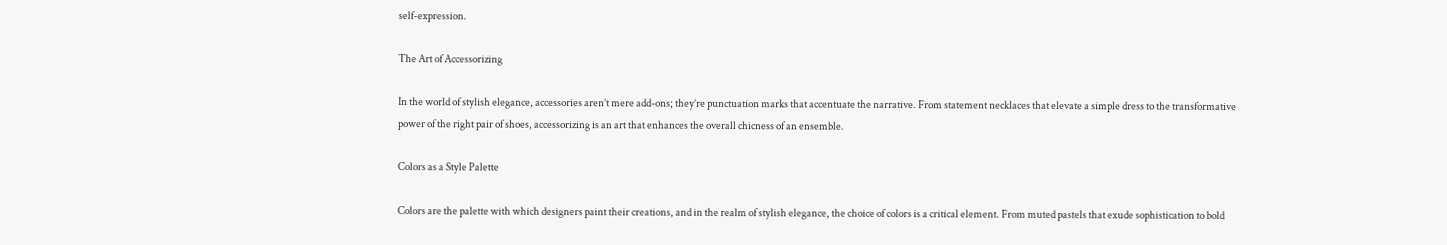self-expression.

The Art of Accessorizing

In the world of stylish elegance, accessories aren’t mere add-ons; they’re punctuation marks that accentuate the narrative. From statement necklaces that elevate a simple dress to the transformative power of the right pair of shoes, accessorizing is an art that enhances the overall chicness of an ensemble.

Colors as a Style Palette

Colors are the palette with which designers paint their creations, and in the realm of stylish elegance, the choice of colors is a critical element. From muted pastels that exude sophistication to bold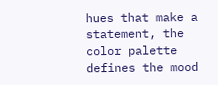hues that make a statement, the color palette defines the mood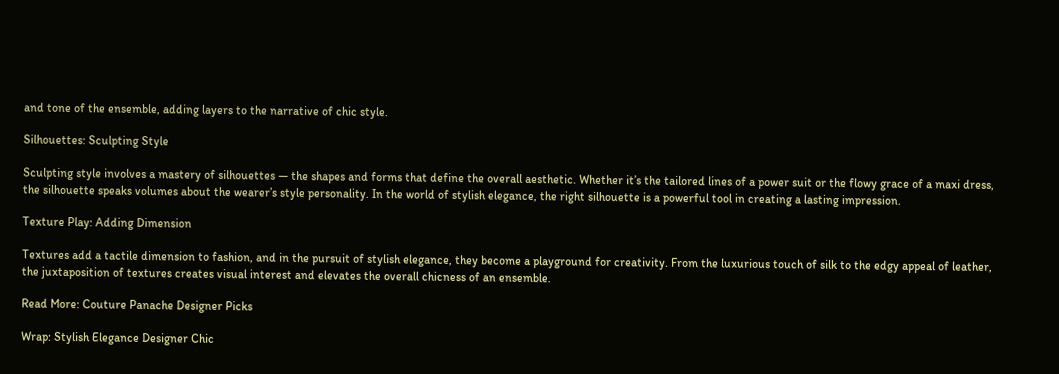and tone of the ensemble, adding layers to the narrative of chic style.

Silhouettes: Sculpting Style

Sculpting style involves a mastery of silhouettes — the shapes and forms that define the overall aesthetic. Whether it’s the tailored lines of a power suit or the flowy grace of a maxi dress, the silhouette speaks volumes about the wearer’s style personality. In the world of stylish elegance, the right silhouette is a powerful tool in creating a lasting impression.

Texture Play: Adding Dimension

Textures add a tactile dimension to fashion, and in the pursuit of stylish elegance, they become a playground for creativity. From the luxurious touch of silk to the edgy appeal of leather, the juxtaposition of textures creates visual interest and elevates the overall chicness of an ensemble.

Read More: Couture Panache Designer Picks

Wrap: Stylish Elegance Designer Chic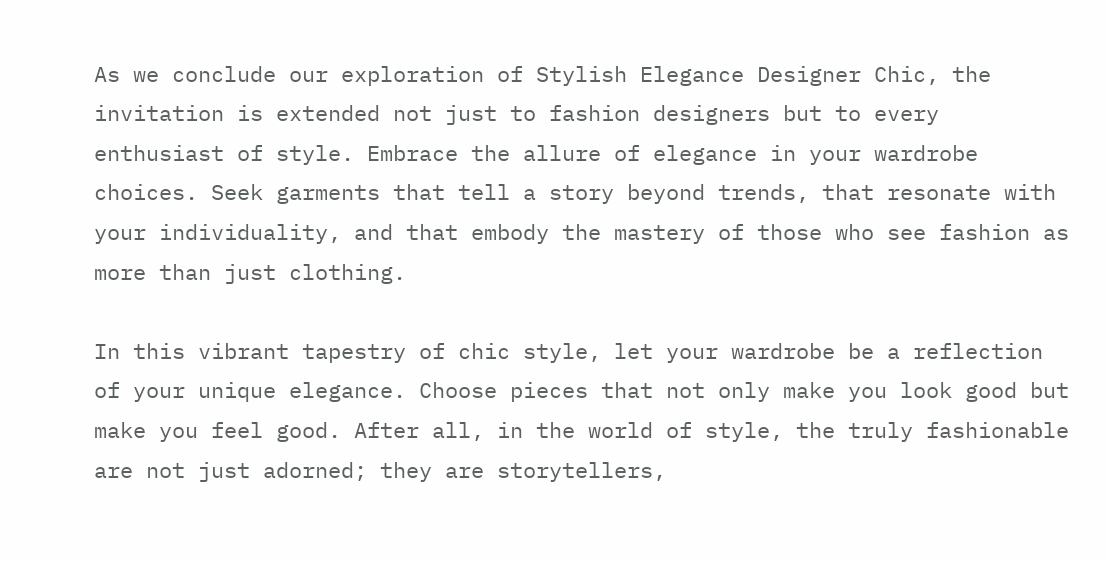As we conclude our exploration of Stylish Elegance Designer Chic, the invitation is extended not just to fashion designers but to every enthusiast of style. Embrace the allure of elegance in your wardrobe choices. Seek garments that tell a story beyond trends, that resonate with your individuality, and that embody the mastery of those who see fashion as more than just clothing.

In this vibrant tapestry of chic style, let your wardrobe be a reflection of your unique elegance. Choose pieces that not only make you look good but make you feel good. After all, in the world of style, the truly fashionable are not just adorned; they are storytellers,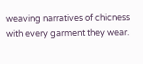weaving narratives of chicness with every garment they wear.